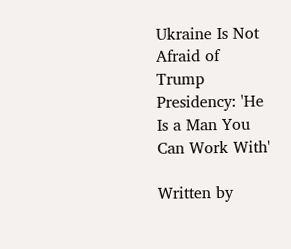Ukraine Is Not Afraid of Trump Presidency: 'He Is a Man You Can Work With'

Written by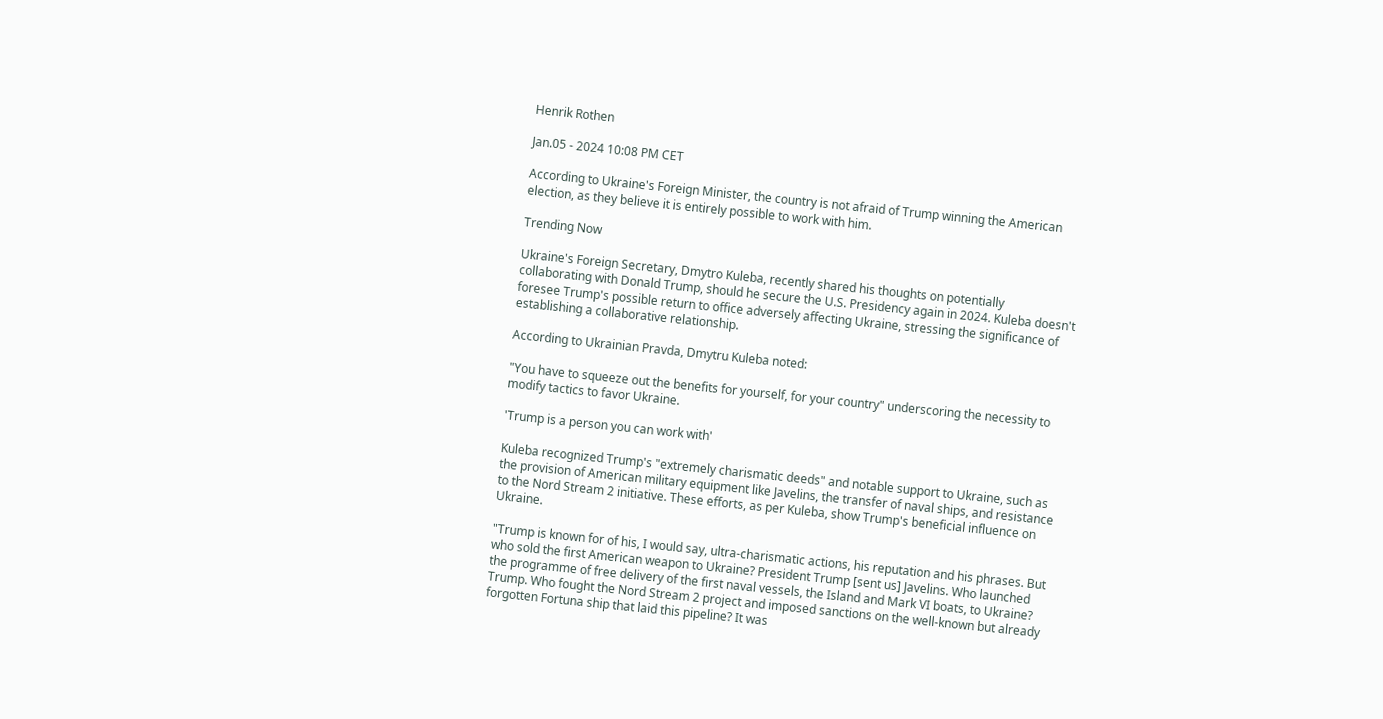Henrik Rothen

Jan.05 - 2024 10:08 PM CET

According to Ukraine's Foreign Minister, the country is not afraid of Trump winning the American election, as they believe it is entirely possible to work with him.

Trending Now

Ukraine's Foreign Secretary, Dmytro Kuleba, recently shared his thoughts on potentially collaborating with Donald Trump, should he secure the U.S. Presidency again in 2024. Kuleba doesn't foresee Trump's possible return to office adversely affecting Ukraine, stressing the significance of establishing a collaborative relationship.

According to Ukrainian Pravda, Dmytru Kuleba noted:

"You have to squeeze out the benefits for yourself, for your country" underscoring the necessity to modify tactics to favor Ukraine.

'Trump is a person you can work with'

Kuleba recognized Trump's "extremely charismatic deeds" and notable support to Ukraine, such as the provision of American military equipment like Javelins, the transfer of naval ships, and resistance to the Nord Stream 2 initiative. These efforts, as per Kuleba, show Trump's beneficial influence on Ukraine.

"Trump is known for of his, I would say, ultra-charismatic actions, his reputation and his phrases. But who sold the first American weapon to Ukraine? President Trump [sent us] Javelins. Who launched the programme of free delivery of the first naval vessels, the Island and Mark VI boats, to Ukraine? Trump. Who fought the Nord Stream 2 project and imposed sanctions on the well-known but already forgotten Fortuna ship that laid this pipeline? It was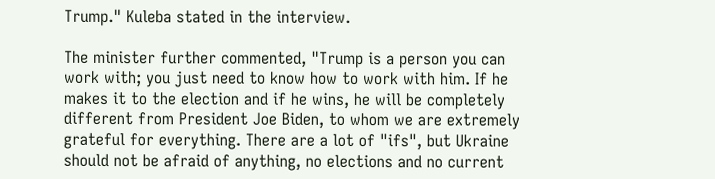Trump." Kuleba stated in the interview.

The minister further commented, "Trump is a person you can work with; you just need to know how to work with him. If he makes it to the election and if he wins, he will be completely different from President Joe Biden, to whom we are extremely grateful for everything. There are a lot of "ifs", but Ukraine should not be afraid of anything, no elections and no current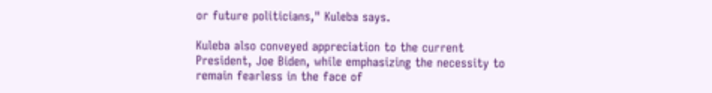or future politicians," Kuleba says.

Kuleba also conveyed appreciation to the current President, Joe Biden, while emphasizing the necessity to remain fearless in the face of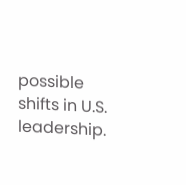possible shifts in U.S. leadership.